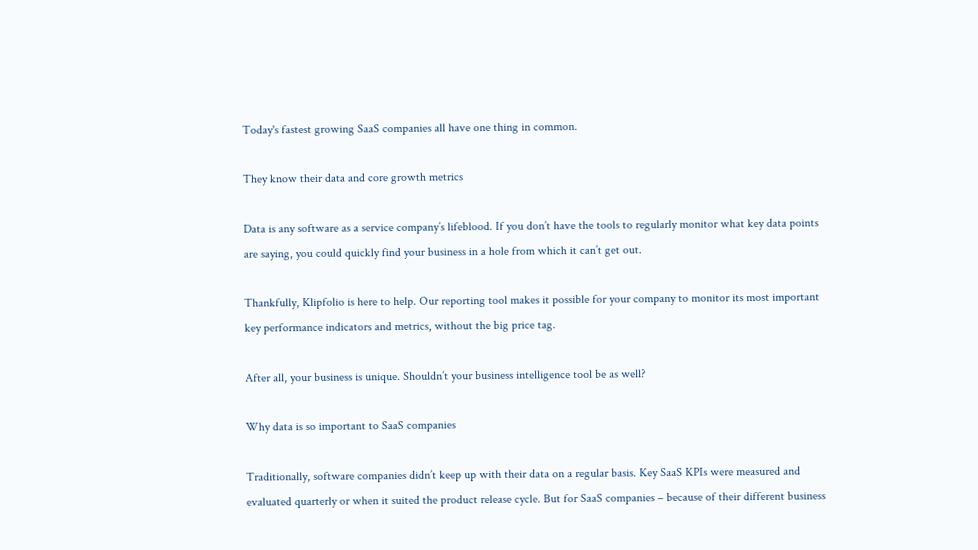Today's fastest growing SaaS companies all have one thing in common.

They know their data and core growth metrics

Data is any software as a service company’s lifeblood. If you don’t have the tools to regularly monitor what key data points are saying, you could quickly find your business in a hole from which it can’t get out.

Thankfully, Klipfolio is here to help. Our reporting tool makes it possible for your company to monitor its most important key performance indicators and metrics, without the big price tag.

After all, your business is unique. Shouldn’t your business intelligence tool be as well?

Why data is so important to SaaS companies

Traditionally, software companies didn’t keep up with their data on a regular basis. Key SaaS KPIs were measured and evaluated quarterly or when it suited the product release cycle. But for SaaS companies – because of their different business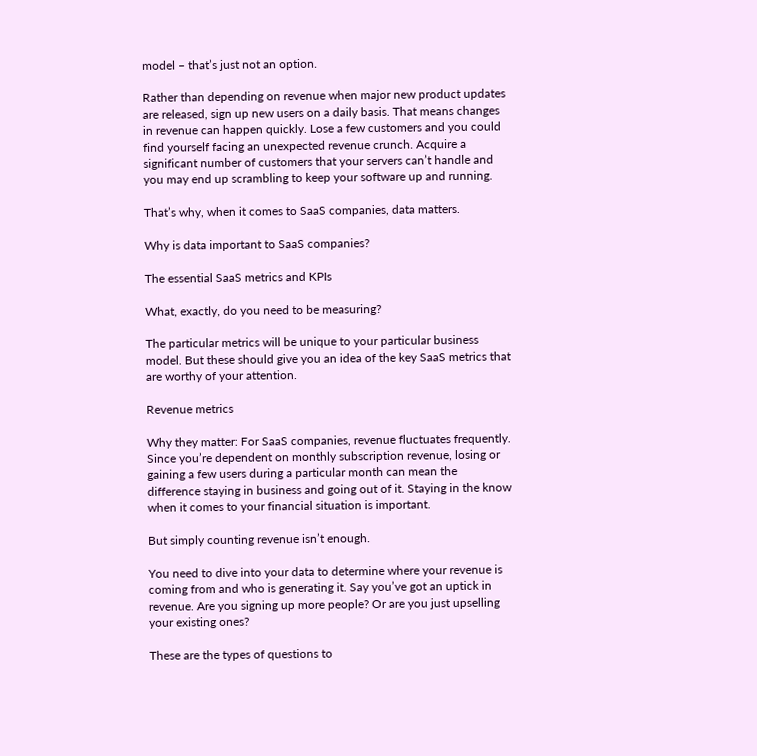model – that’s just not an option.

Rather than depending on revenue when major new product updates are released, sign up new users on a daily basis. That means changes in revenue can happen quickly. Lose a few customers and you could find yourself facing an unexpected revenue crunch. Acquire a significant number of customers that your servers can’t handle and you may end up scrambling to keep your software up and running.

That’s why, when it comes to SaaS companies, data matters.

Why is data important to SaaS companies?

The essential SaaS metrics and KPIs

What, exactly, do you need to be measuring?

The particular metrics will be unique to your particular business model. But these should give you an idea of the key SaaS metrics that are worthy of your attention.

Revenue metrics

Why they matter: For SaaS companies, revenue fluctuates frequently. Since you’re dependent on monthly subscription revenue, losing or gaining a few users during a particular month can mean the difference staying in business and going out of it. Staying in the know when it comes to your financial situation is important.

But simply counting revenue isn’t enough.

You need to dive into your data to determine where your revenue is coming from and who is generating it. Say you’ve got an uptick in revenue. Are you signing up more people? Or are you just upselling your existing ones?

These are the types of questions to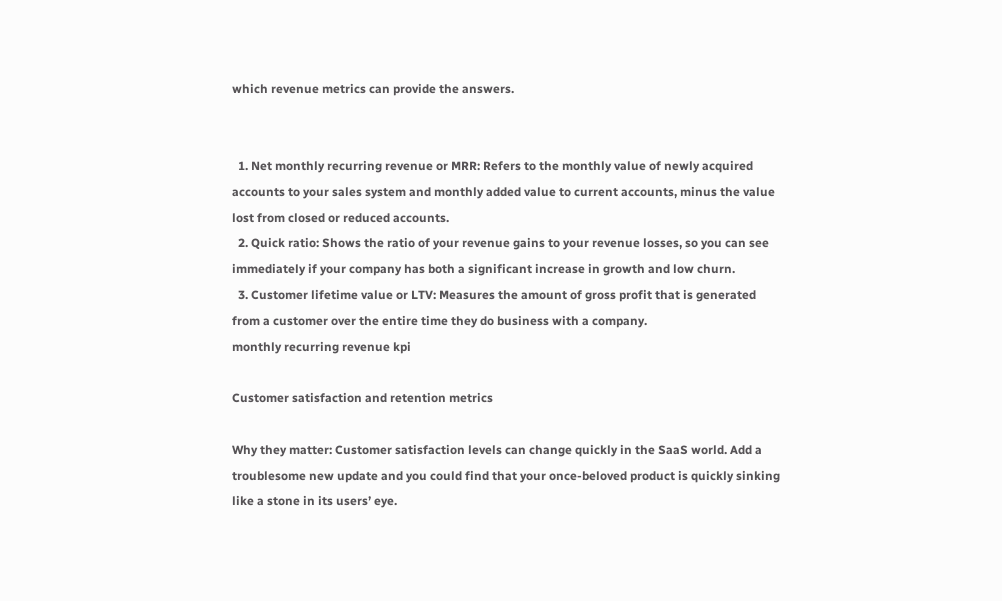which revenue metrics can provide the answers.


  1. Net monthly recurring revenue or MRR: Refers to the monthly value of newly acquired accounts to your sales system and monthly added value to current accounts, minus the value lost from closed or reduced accounts.
  2. Quick ratio: Shows the ratio of your revenue gains to your revenue losses, so you can see immediately if your company has both a significant increase in growth and low churn.
  3. Customer lifetime value or LTV: Measures the amount of gross profit that is generated from a customer over the entire time they do business with a company.
monthly recurring revenue kpi

Customer satisfaction and retention metrics

Why they matter: Customer satisfaction levels can change quickly in the SaaS world. Add a troublesome new update and you could find that your once-beloved product is quickly sinking like a stone in its users’ eye.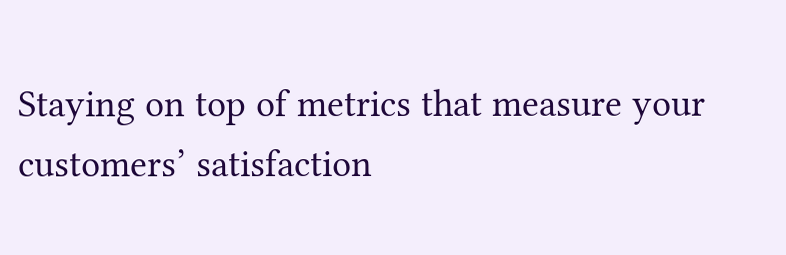Staying on top of metrics that measure your customers’ satisfaction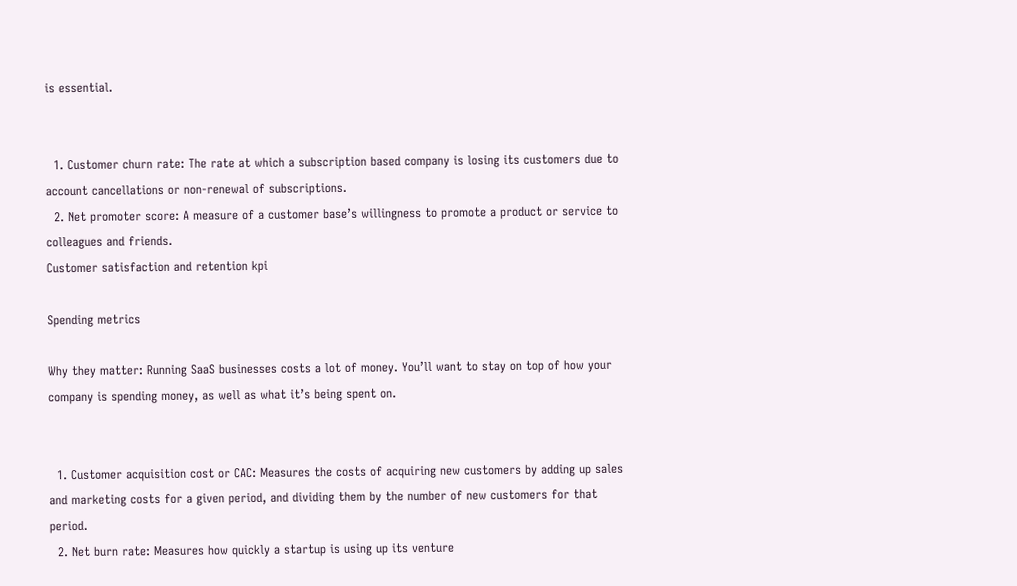is essential.


  1. Customer churn rate: The rate at which a subscription based company is losing its customers due to account cancellations or non-renewal of subscriptions.
  2. Net promoter score: A measure of a customer base’s willingness to promote a product or service to colleagues and friends.
Customer satisfaction and retention kpi

Spending metrics

Why they matter: Running SaaS businesses costs a lot of money. You’ll want to stay on top of how your company is spending money, as well as what it’s being spent on.


  1. Customer acquisition cost or CAC: Measures the costs of acquiring new customers by adding up sales and marketing costs for a given period, and dividing them by the number of new customers for that period.
  2. Net burn rate: Measures how quickly a startup is using up its venture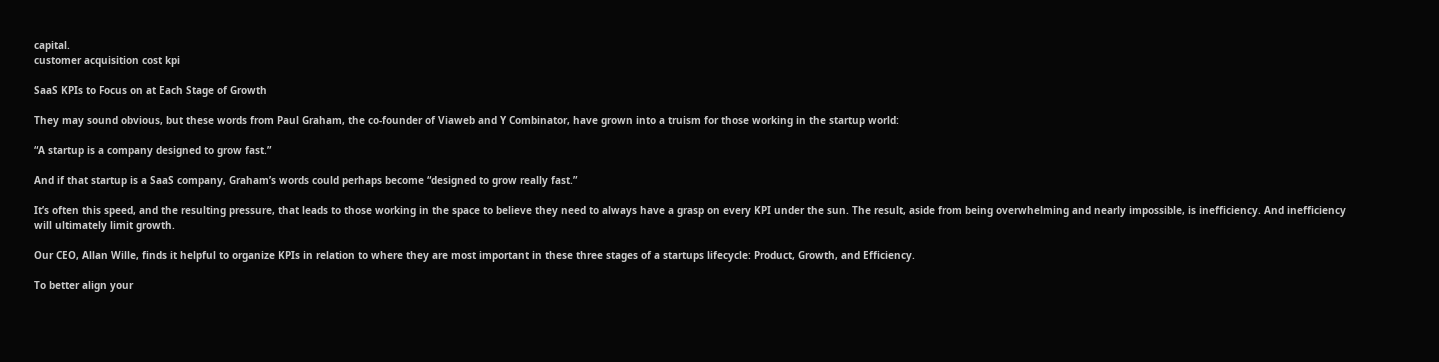capital.
customer acquisition cost kpi

SaaS KPIs to Focus on at Each Stage of Growth

They may sound obvious, but these words from Paul Graham, the co-founder of Viaweb and Y Combinator, have grown into a truism for those working in the startup world:

“A startup is a company designed to grow fast.”

And if that startup is a SaaS company, Graham’s words could perhaps become “designed to grow really fast.”

It’s often this speed, and the resulting pressure, that leads to those working in the space to believe they need to always have a grasp on every KPI under the sun. The result, aside from being overwhelming and nearly impossible, is inefficiency. And inefficiency will ultimately limit growth.

Our CEO, Allan Wille, finds it helpful to organize KPIs in relation to where they are most important in these three stages of a startups lifecycle: Product, Growth, and Efficiency.

To better align your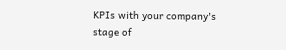KPIs with your company's stage of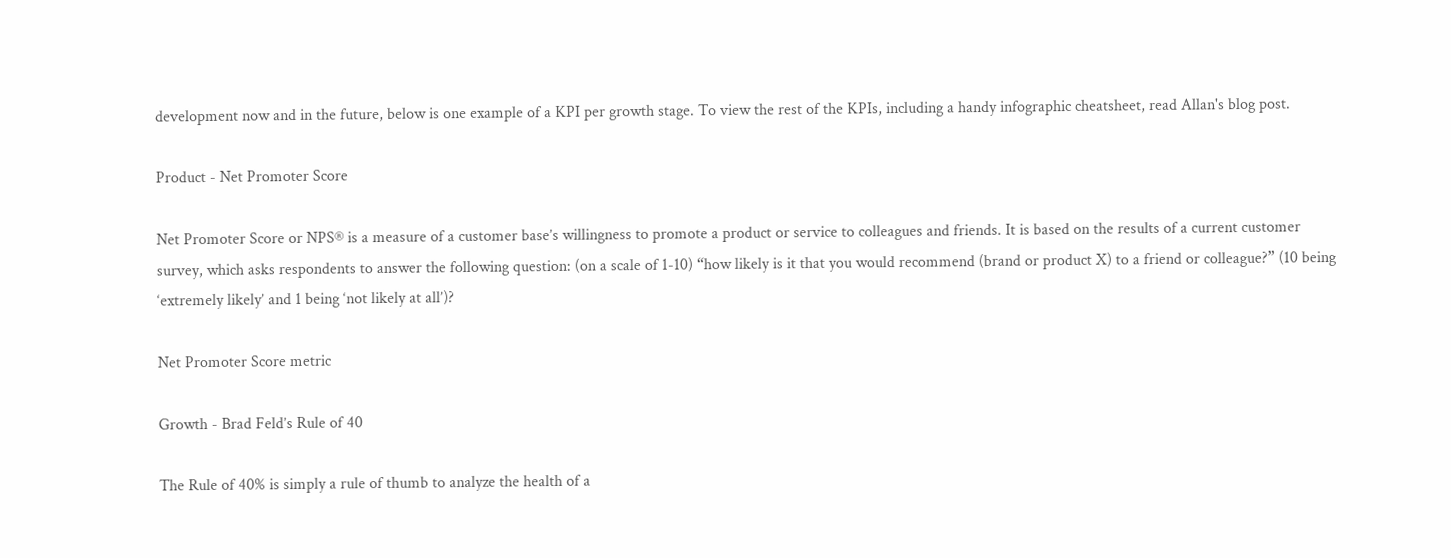development now and in the future, below is one example of a KPI per growth stage. To view the rest of the KPIs, including a handy infographic cheatsheet, read Allan's blog post.

Product - Net Promoter Score

Net Promoter Score or NPS® is a measure of a customer base’s willingness to promote a product or service to colleagues and friends. It is based on the results of a current customer survey, which asks respondents to answer the following question: (on a scale of 1-10) “how likely is it that you would recommend (brand or product X) to a friend or colleague?” (10 being ‘extremely likely’ and 1 being ‘not likely at all’)?

Net Promoter Score metric

Growth - Brad Feld’s Rule of 40

The Rule of 40% is simply a rule of thumb to analyze the health of a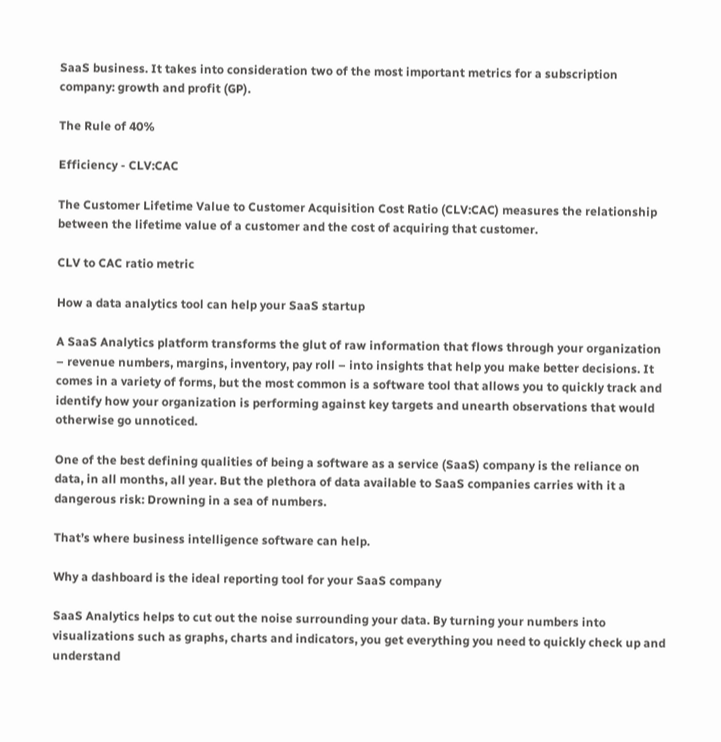SaaS business. It takes into consideration two of the most important metrics for a subscription company: growth and profit (GP).

The Rule of 40%

Efficiency - CLV:CAC

The Customer Lifetime Value to Customer Acquisition Cost Ratio (CLV:CAC) measures the relationship between the lifetime value of a customer and the cost of acquiring that customer.

CLV to CAC ratio metric

How a data analytics tool can help your SaaS startup

A SaaS Analytics platform transforms the glut of raw information that flows through your organization – revenue numbers, margins, inventory, pay roll – into insights that help you make better decisions. It comes in a variety of forms, but the most common is a software tool that allows you to quickly track and identify how your organization is performing against key targets and unearth observations that would otherwise go unnoticed.

One of the best defining qualities of being a software as a service (SaaS) company is the reliance on data, in all months, all year. But the plethora of data available to SaaS companies carries with it a dangerous risk: Drowning in a sea of numbers.

That’s where business intelligence software can help.

Why a dashboard is the ideal reporting tool for your SaaS company

SaaS Analytics helps to cut out the noise surrounding your data. By turning your numbers into visualizations such as graphs, charts and indicators, you get everything you need to quickly check up and understand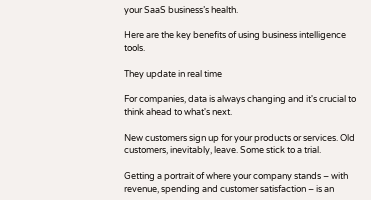your SaaS business’s health.

Here are the key benefits of using business intelligence tools.

They update in real time

For companies, data is always changing and it's crucial to think ahead to what's next.

New customers sign up for your products or services. Old customers, inevitably, leave. Some stick to a trial.

Getting a portrait of where your company stands – with revenue, spending and customer satisfaction – is an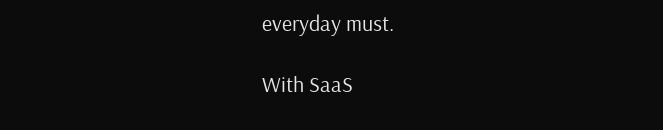everyday must.

With SaaS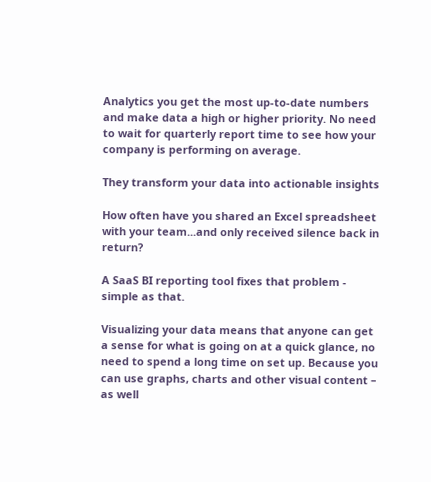Analytics you get the most up-to-date numbers and make data a high or higher priority. No need to wait for quarterly report time to see how your company is performing on average.

They transform your data into actionable insights

How often have you shared an Excel spreadsheet with your team...and only received silence back in return?

A SaaS BI reporting tool fixes that problem - simple as that.

Visualizing your data means that anyone can get a sense for what is going on at a quick glance, no need to spend a long time on set up. Because you can use graphs, charts and other visual content – as well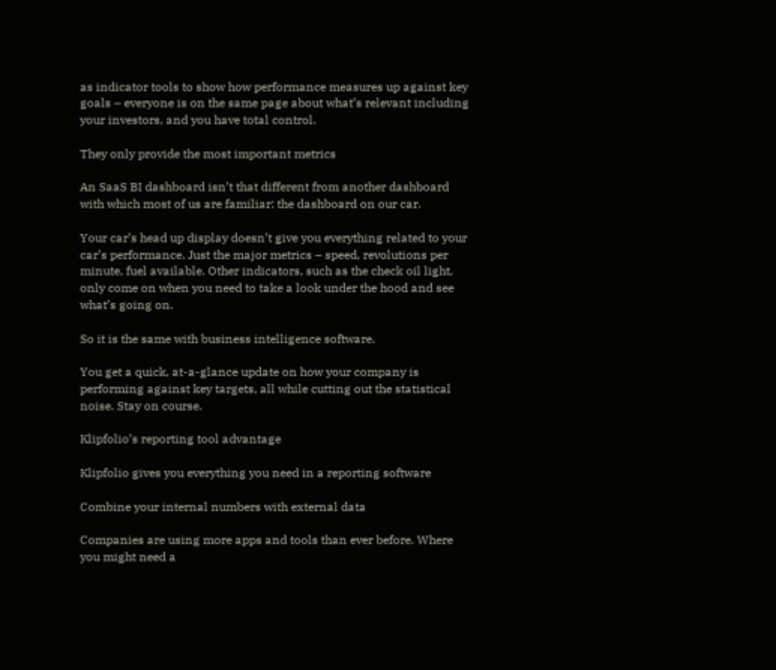as indicator tools to show how performance measures up against key goals – everyone is on the same page about what’s relevant including your investors, and you have total control.

They only provide the most important metrics

An SaaS BI dashboard isn’t that different from another dashboard with which most of us are familiar: the dashboard on our car.

Your car’s head up display doesn’t give you everything related to your car’s performance. Just the major metrics – speed, revolutions per minute, fuel available. Other indicators, such as the check oil light, only come on when you need to take a look under the hood and see what’s going on.

So it is the same with business intelligence software.

You get a quick, at-a-glance update on how your company is performing against key targets, all while cutting out the statistical noise. Stay on course.

Klipfolio’s reporting tool advantage

Klipfolio gives you everything you need in a reporting software

Combine your internal numbers with external data

Companies are using more apps and tools than ever before. Where you might need a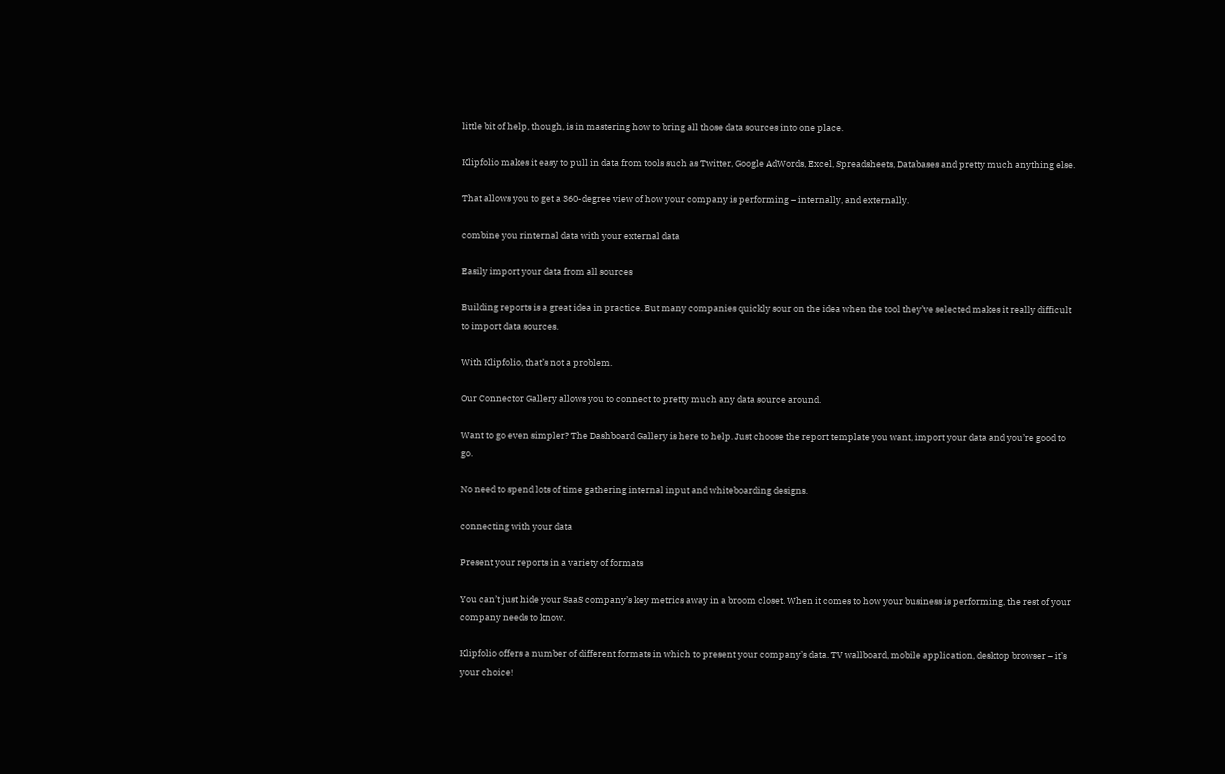little bit of help, though, is in mastering how to bring all those data sources into one place.

Klipfolio makes it easy to pull in data from tools such as Twitter, Google AdWords, Excel, Spreadsheets, Databases and pretty much anything else.

That allows you to get a 360-degree view of how your company is performing – internally, and externally.

combine you rinternal data with your external data

Easily import your data from all sources

Building reports is a great idea in practice. But many companies quickly sour on the idea when the tool they’ve selected makes it really difficult to import data sources.

With Klipfolio, that’s not a problem.

Our Connector Gallery allows you to connect to pretty much any data source around.

Want to go even simpler? The Dashboard Gallery is here to help. Just choose the report template you want, import your data and you’re good to go.

No need to spend lots of time gathering internal input and whiteboarding designs.

connecting with your data

Present your reports in a variety of formats

You can’t just hide your SaaS company’s key metrics away in a broom closet. When it comes to how your business is performing, the rest of your company needs to know.

Klipfolio offers a number of different formats in which to present your company’s data. TV wallboard, mobile application, desktop browser – it’s your choice!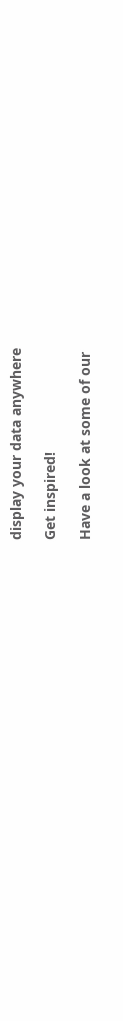display your data anywhere

Get inspired!

Have a look at some of our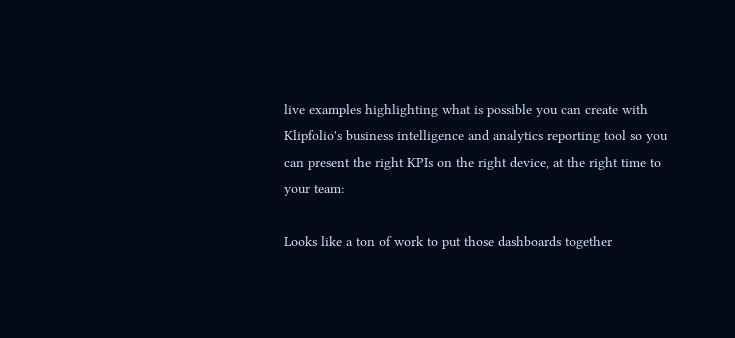live examples highlighting what is possible you can create with Klipfolio's business intelligence and analytics reporting tool so you can present the right KPIs on the right device, at the right time to your team:

Looks like a ton of work to put those dashboards together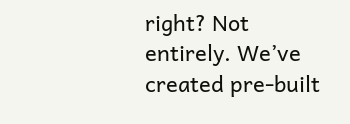right? Not entirely. We’ve created pre-built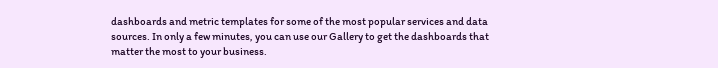dashboards and metric templates for some of the most popular services and data sources. In only a few minutes, you can use our Gallery to get the dashboards that matter the most to your business.